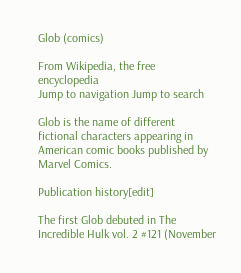Glob (comics)

From Wikipedia, the free encyclopedia
Jump to navigation Jump to search

Glob is the name of different fictional characters appearing in American comic books published by Marvel Comics.

Publication history[edit]

The first Glob debuted in The Incredible Hulk vol. 2 #121 (November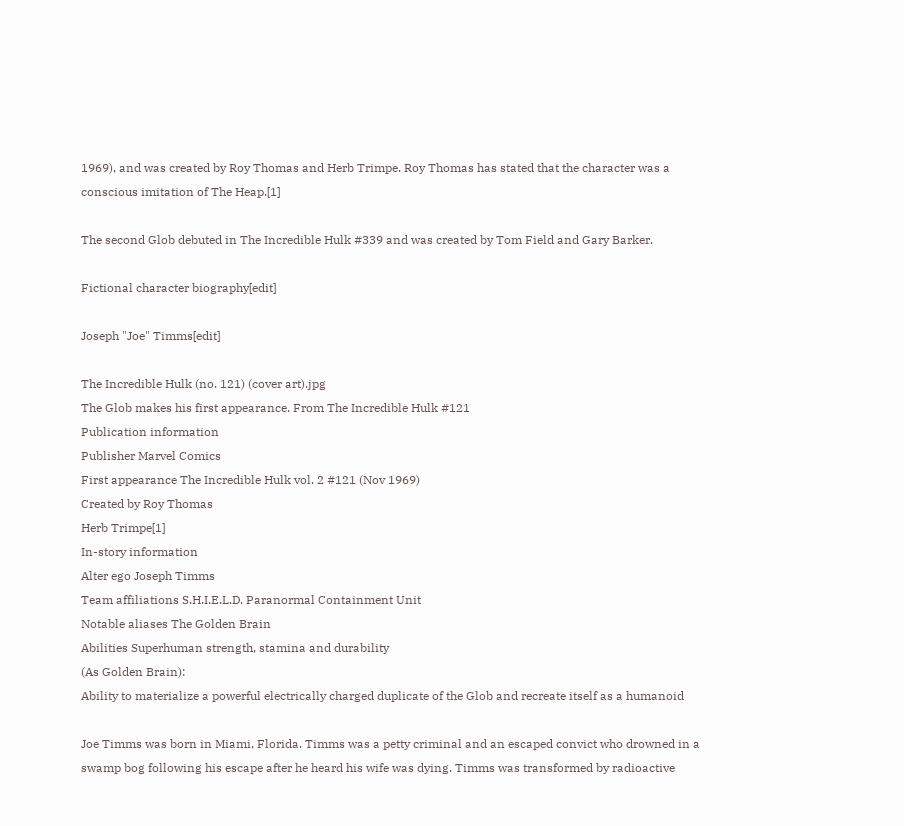1969), and was created by Roy Thomas and Herb Trimpe. Roy Thomas has stated that the character was a conscious imitation of The Heap.[1]

The second Glob debuted in The Incredible Hulk #339 and was created by Tom Field and Gary Barker.

Fictional character biography[edit]

Joseph "Joe" Timms[edit]

The Incredible Hulk (no. 121) (cover art).jpg
The Glob makes his first appearance. From The Incredible Hulk #121
Publication information
Publisher Marvel Comics
First appearance The Incredible Hulk vol. 2 #121 (Nov 1969)
Created by Roy Thomas
Herb Trimpe[1]
In-story information
Alter ego Joseph Timms
Team affiliations S.H.I.E.L.D. Paranormal Containment Unit
Notable aliases The Golden Brain
Abilities Superhuman strength, stamina and durability
(As Golden Brain):
Ability to materialize a powerful electrically charged duplicate of the Glob and recreate itself as a humanoid

Joe Timms was born in Miami, Florida. Timms was a petty criminal and an escaped convict who drowned in a swamp bog following his escape after he heard his wife was dying. Timms was transformed by radioactive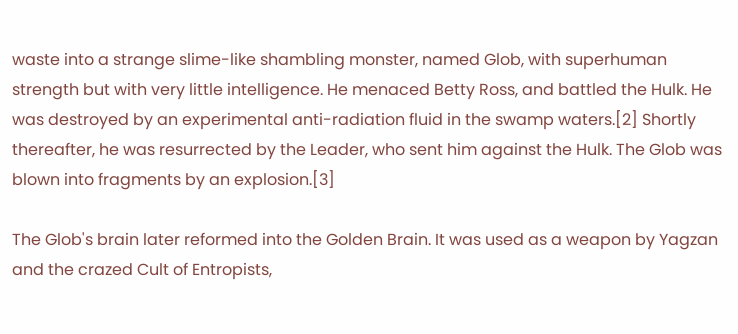waste into a strange slime-like shambling monster, named Glob, with superhuman strength but with very little intelligence. He menaced Betty Ross, and battled the Hulk. He was destroyed by an experimental anti-radiation fluid in the swamp waters.[2] Shortly thereafter, he was resurrected by the Leader, who sent him against the Hulk. The Glob was blown into fragments by an explosion.[3]

The Glob's brain later reformed into the Golden Brain. It was used as a weapon by Yagzan and the crazed Cult of Entropists,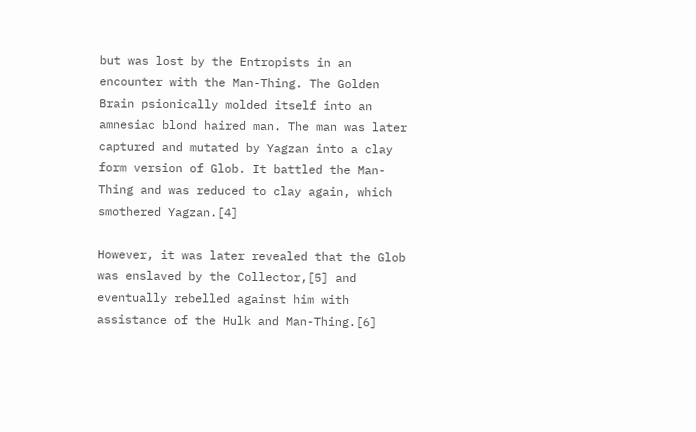but was lost by the Entropists in an encounter with the Man-Thing. The Golden Brain psionically molded itself into an amnesiac blond haired man. The man was later captured and mutated by Yagzan into a clay form version of Glob. It battled the Man-Thing and was reduced to clay again, which smothered Yagzan.[4]

However, it was later revealed that the Glob was enslaved by the Collector,[5] and eventually rebelled against him with assistance of the Hulk and Man-Thing.[6]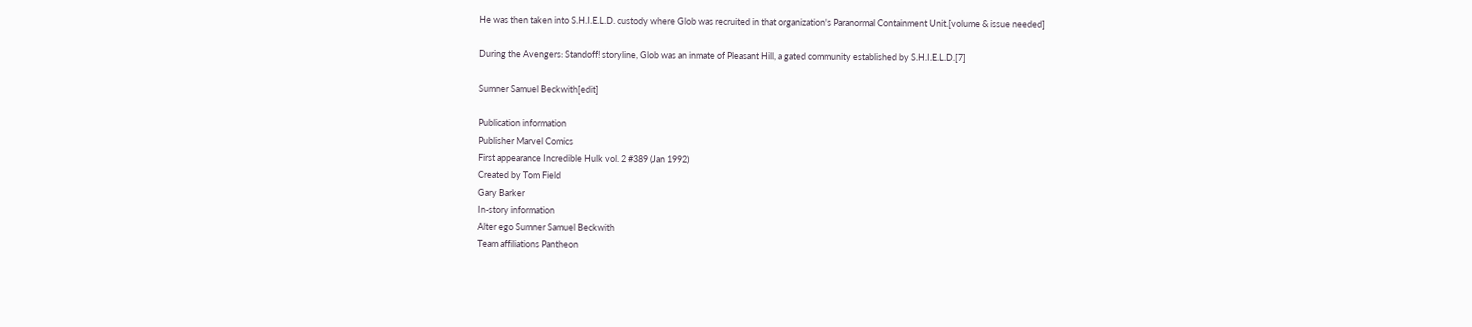He was then taken into S.H.I.E.L.D. custody where Glob was recruited in that organization's Paranormal Containment Unit.[volume & issue needed]

During the Avengers: Standoff! storyline, Glob was an inmate of Pleasant Hill, a gated community established by S.H.I.E.L.D.[7]

Sumner Samuel Beckwith[edit]

Publication information
Publisher Marvel Comics
First appearance Incredible Hulk vol. 2 #389 (Jan 1992)
Created by Tom Field
Gary Barker
In-story information
Alter ego Sumner Samuel Beckwith
Team affiliations Pantheon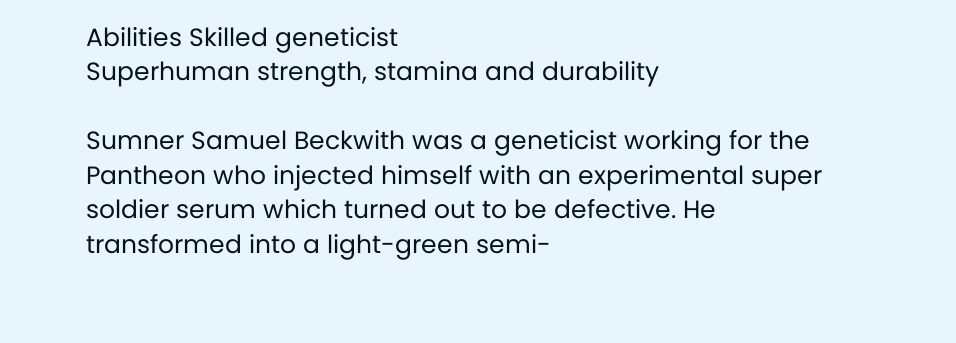Abilities Skilled geneticist
Superhuman strength, stamina and durability

Sumner Samuel Beckwith was a geneticist working for the Pantheon who injected himself with an experimental super soldier serum which turned out to be defective. He transformed into a light-green semi-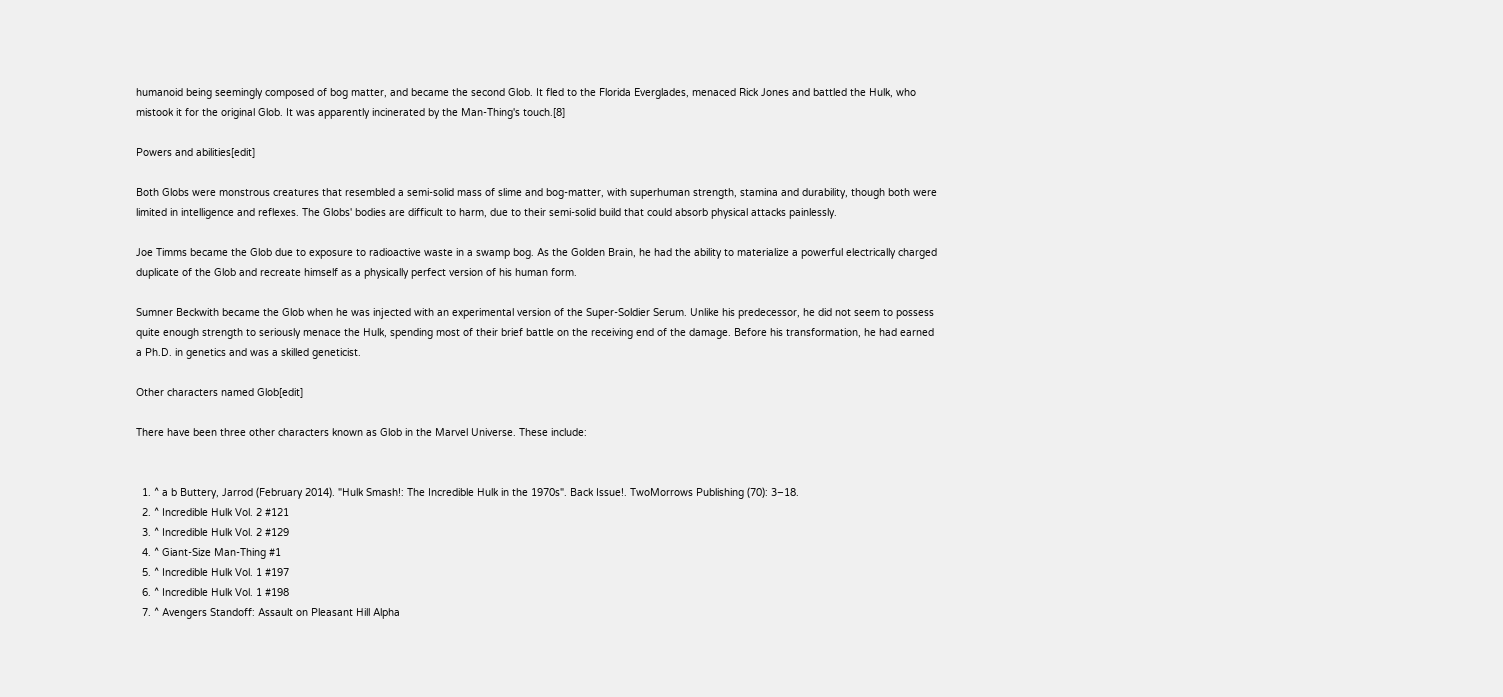humanoid being seemingly composed of bog matter, and became the second Glob. It fled to the Florida Everglades, menaced Rick Jones and battled the Hulk, who mistook it for the original Glob. It was apparently incinerated by the Man-Thing's touch.[8]

Powers and abilities[edit]

Both Globs were monstrous creatures that resembled a semi-solid mass of slime and bog-matter, with superhuman strength, stamina and durability, though both were limited in intelligence and reflexes. The Globs' bodies are difficult to harm, due to their semi-solid build that could absorb physical attacks painlessly.

Joe Timms became the Glob due to exposure to radioactive waste in a swamp bog. As the Golden Brain, he had the ability to materialize a powerful electrically charged duplicate of the Glob and recreate himself as a physically perfect version of his human form.

Sumner Beckwith became the Glob when he was injected with an experimental version of the Super-Soldier Serum. Unlike his predecessor, he did not seem to possess quite enough strength to seriously menace the Hulk, spending most of their brief battle on the receiving end of the damage. Before his transformation, he had earned a Ph.D. in genetics and was a skilled geneticist.

Other characters named Glob[edit]

There have been three other characters known as Glob in the Marvel Universe. These include:


  1. ^ a b Buttery, Jarrod (February 2014). "Hulk Smash!: The Incredible Hulk in the 1970s". Back Issue!. TwoMorrows Publishing (70): 3–18.
  2. ^ Incredible Hulk Vol. 2 #121
  3. ^ Incredible Hulk Vol. 2 #129
  4. ^ Giant-Size Man-Thing #1
  5. ^ Incredible Hulk Vol. 1 #197
  6. ^ Incredible Hulk Vol. 1 #198
  7. ^ Avengers Standoff: Assault on Pleasant Hill Alpha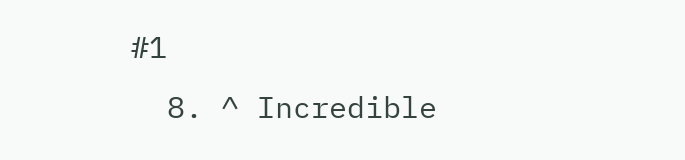#1
  8. ^ Incredible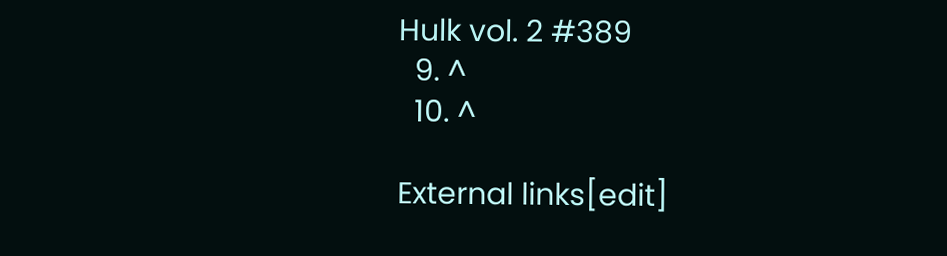Hulk vol. 2 #389
  9. ^
  10. ^

External links[edit]